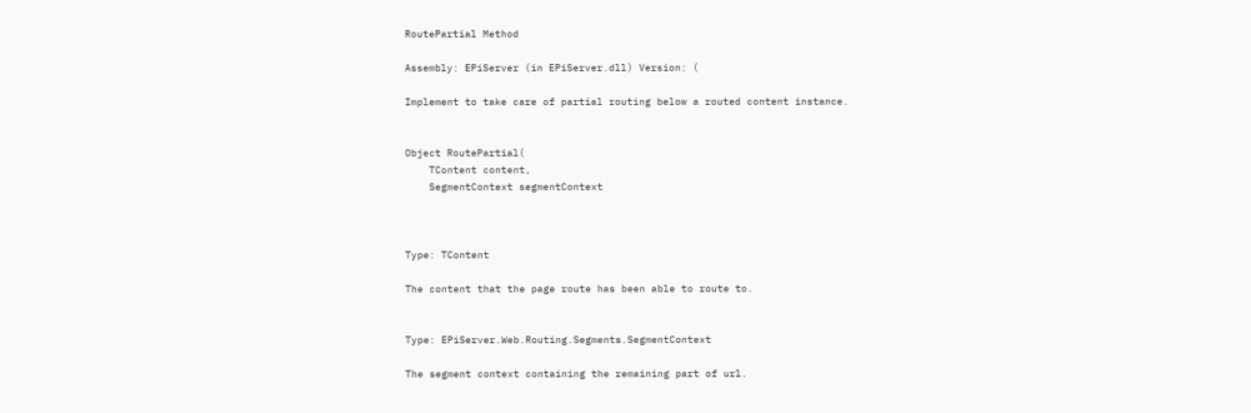RoutePartial Method

Assembly: EPiServer (in EPiServer.dll) Version: (

Implement to take care of partial routing below a routed content instance.


Object RoutePartial(
    TContent content,
    SegmentContext segmentContext



Type: TContent

The content that the page route has been able to route to.


Type: EPiServer.Web.Routing.Segments.SegmentContext

The segment context containing the remaining part of url.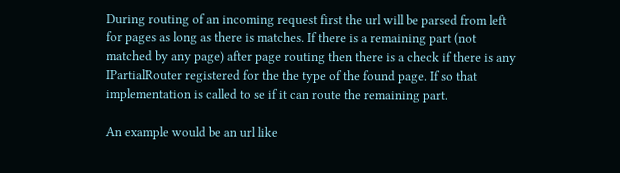During routing of an incoming request first the url will be parsed from left for pages as long as there is matches. If there is a remaining part (not matched by any page) after page routing then there is a check if there is any IPartialRouter registered for the the type of the found page. If so that implementation is called to se if it can route the remaining part.

An example would be an url like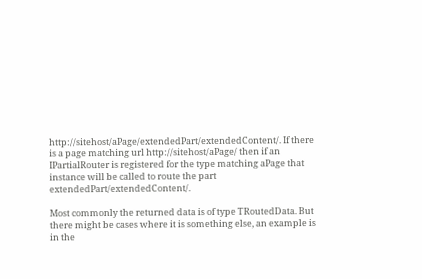http://sitehost/aPage/extendedPart/extendedContent/. If there is a page matching url http://sitehost/aPage/ then if an IPartialRouter is registered for the type matching aPage that instance will be called to route the part extendedPart/extendedContent/.

Most commonly the returned data is of type TRoutedData. But there might be cases where it is something else, an example is in the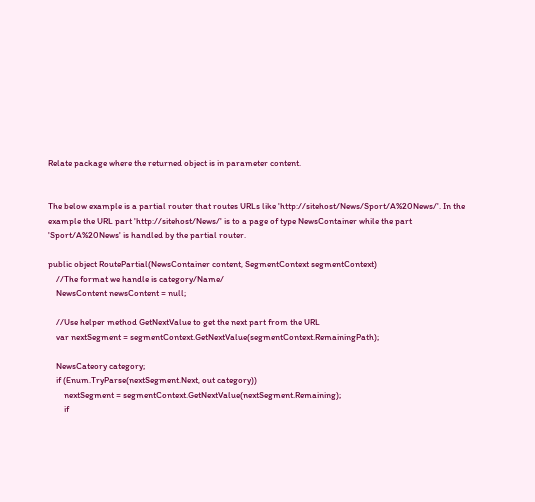Relate package where the returned object is in parameter content.


The below example is a partial router that routes URLs like 'http://sitehost/News/Sport/A%20News/'. In the example the URL part 'http://sitehost/News/' is to a page of type NewsContainer while the part 'Sport/A%20News' is handled by the partial router.

public object RoutePartial(NewsContainer content, SegmentContext segmentContext)
    //The format we handle is category/Name/
    NewsContent newsContent = null;

    //Use helper method GetNextValue to get the next part from the URL
    var nextSegment = segmentContext.GetNextValue(segmentContext.RemainingPath);

    NewsCateory category;
    if (Enum.TryParse(nextSegment.Next, out category))
        nextSegment = segmentContext.GetNextValue(nextSegment.Remaining);
        if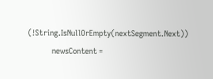(!String.IsNullOrEmpty(nextSegment.Next))
            newsContent =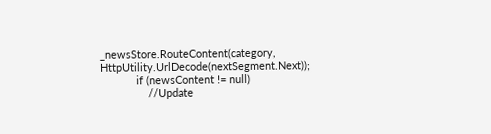_newsStore.RouteContent(category, HttpUtility.UrlDecode(nextSegment.Next));
            if (newsContent != null)
                //Update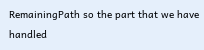RemainingPath so the part that we have handled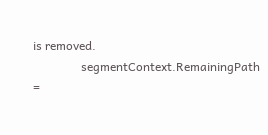is removed.
                segmentContext.RemainingPath =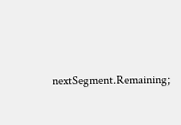nextSegment.Remaining;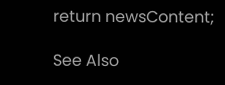return newsContent;

See Also